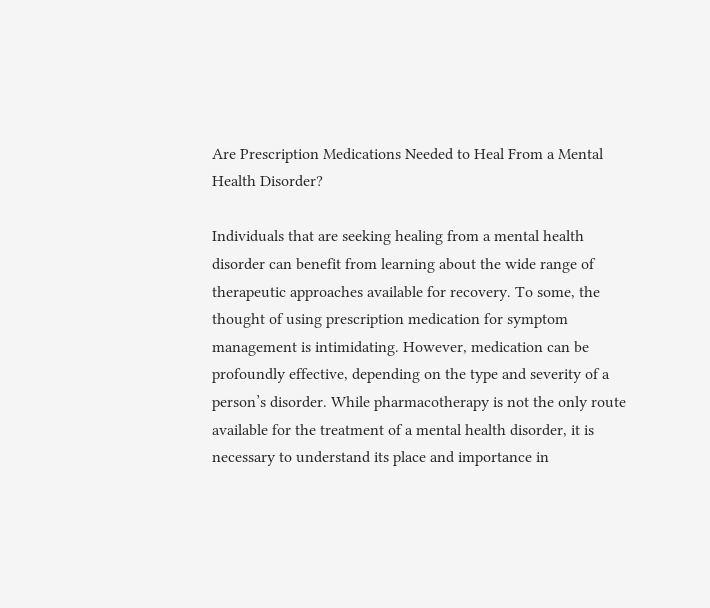Are Prescription Medications Needed to Heal From a Mental Health Disorder?

Individuals that are seeking healing from a mental health disorder can benefit from learning about the wide range of therapeutic approaches available for recovery. To some, the thought of using prescription medication for symptom management is intimidating. However, medication can be profoundly effective, depending on the type and severity of a person’s disorder. While pharmacotherapy is not the only route available for the treatment of a mental health disorder, it is necessary to understand its place and importance in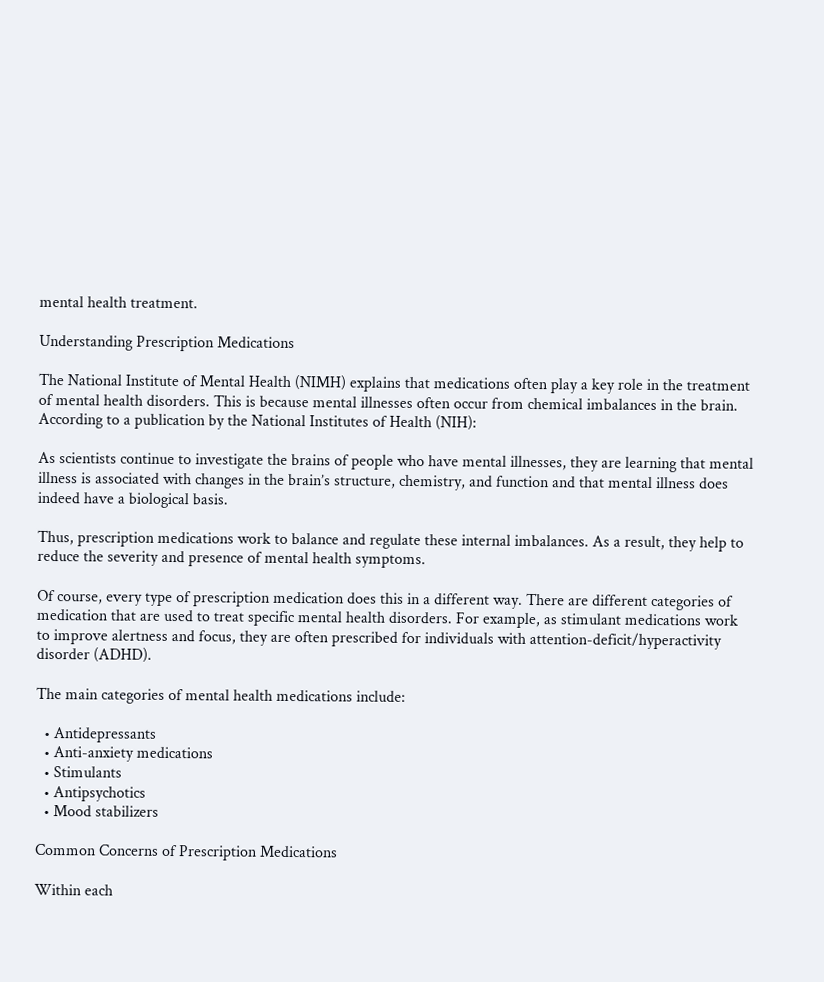mental health treatment.

Understanding Prescription Medications

The National Institute of Mental Health (NIMH) explains that medications often play a key role in the treatment of mental health disorders. This is because mental illnesses often occur from chemical imbalances in the brain. According to a publication by the National Institutes of Health (NIH):

As scientists continue to investigate the brains of people who have mental illnesses, they are learning that mental illness is associated with changes in the brain’s structure, chemistry, and function and that mental illness does indeed have a biological basis.

Thus, prescription medications work to balance and regulate these internal imbalances. As a result, they help to reduce the severity and presence of mental health symptoms.

Of course, every type of prescription medication does this in a different way. There are different categories of medication that are used to treat specific mental health disorders. For example, as stimulant medications work to improve alertness and focus, they are often prescribed for individuals with attention-deficit/hyperactivity disorder (ADHD).

The main categories of mental health medications include:

  • Antidepressants
  • Anti-anxiety medications
  • Stimulants
  • Antipsychotics
  • Mood stabilizers

Common Concerns of Prescription Medications

Within each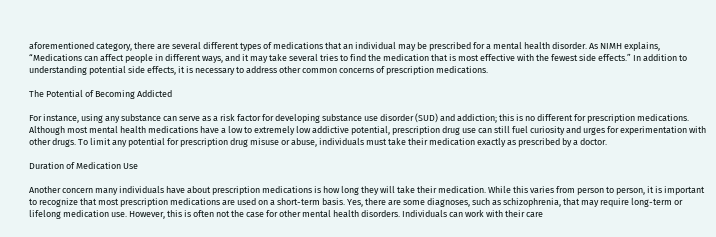aforementioned category, there are several different types of medications that an individual may be prescribed for a mental health disorder. As NIMH explains, “Medications can affect people in different ways, and it may take several tries to find the medication that is most effective with the fewest side effects.” In addition to understanding potential side effects, it is necessary to address other common concerns of prescription medications.

The Potential of Becoming Addicted

For instance, using any substance can serve as a risk factor for developing substance use disorder (SUD) and addiction; this is no different for prescription medications. Although most mental health medications have a low to extremely low addictive potential, prescription drug use can still fuel curiosity and urges for experimentation with other drugs. To limit any potential for prescription drug misuse or abuse, individuals must take their medication exactly as prescribed by a doctor.

Duration of Medication Use

Another concern many individuals have about prescription medications is how long they will take their medication. While this varies from person to person, it is important to recognize that most prescription medications are used on a short-term basis. Yes, there are some diagnoses, such as schizophrenia, that may require long-term or lifelong medication use. However, this is often not the case for other mental health disorders. Individuals can work with their care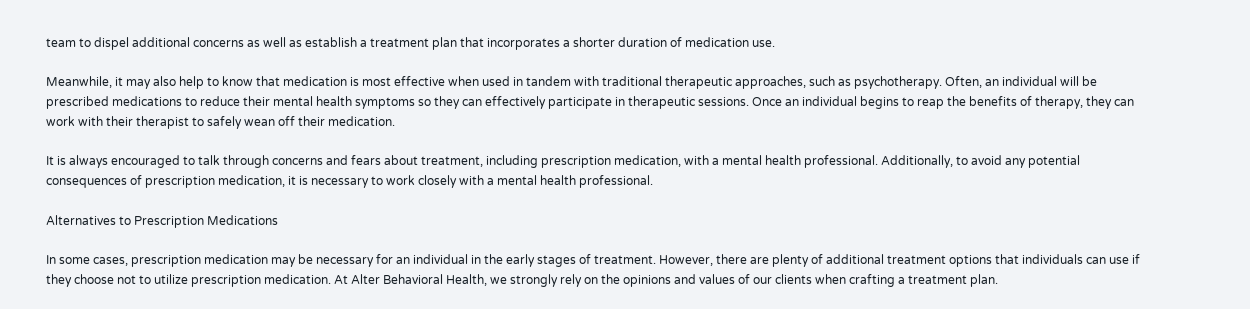team to dispel additional concerns as well as establish a treatment plan that incorporates a shorter duration of medication use.

Meanwhile, it may also help to know that medication is most effective when used in tandem with traditional therapeutic approaches, such as psychotherapy. Often, an individual will be prescribed medications to reduce their mental health symptoms so they can effectively participate in therapeutic sessions. Once an individual begins to reap the benefits of therapy, they can work with their therapist to safely wean off their medication.

It is always encouraged to talk through concerns and fears about treatment, including prescription medication, with a mental health professional. Additionally, to avoid any potential consequences of prescription medication, it is necessary to work closely with a mental health professional.

Alternatives to Prescription Medications

In some cases, prescription medication may be necessary for an individual in the early stages of treatment. However, there are plenty of additional treatment options that individuals can use if they choose not to utilize prescription medication. At Alter Behavioral Health, we strongly rely on the opinions and values of our clients when crafting a treatment plan.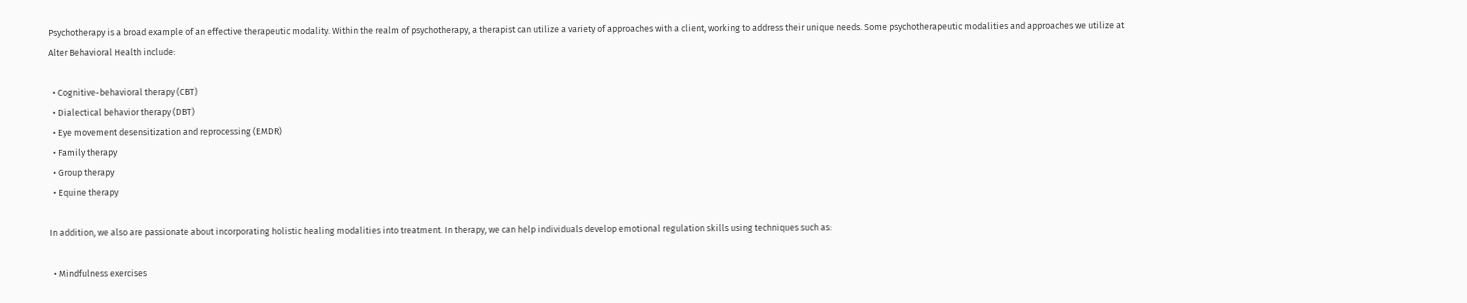Psychotherapy is a broad example of an effective therapeutic modality. Within the realm of psychotherapy, a therapist can utilize a variety of approaches with a client, working to address their unique needs. Some psychotherapeutic modalities and approaches we utilize at Alter Behavioral Health include:

  • Cognitive-behavioral therapy (CBT)
  • Dialectical behavior therapy (DBT)
  • Eye movement desensitization and reprocessing (EMDR)
  • Family therapy
  • Group therapy
  • Equine therapy

In addition, we also are passionate about incorporating holistic healing modalities into treatment. In therapy, we can help individuals develop emotional regulation skills using techniques such as:

  • Mindfulness exercises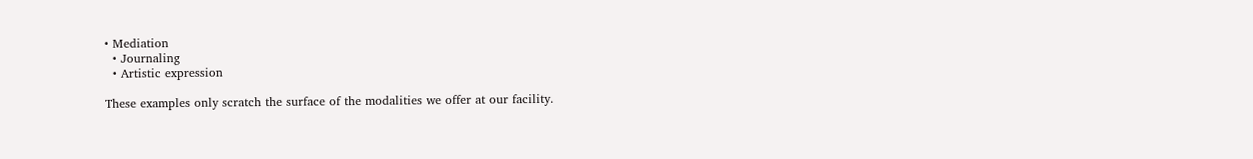• Mediation
  • Journaling
  • Artistic expression

These examples only scratch the surface of the modalities we offer at our facility.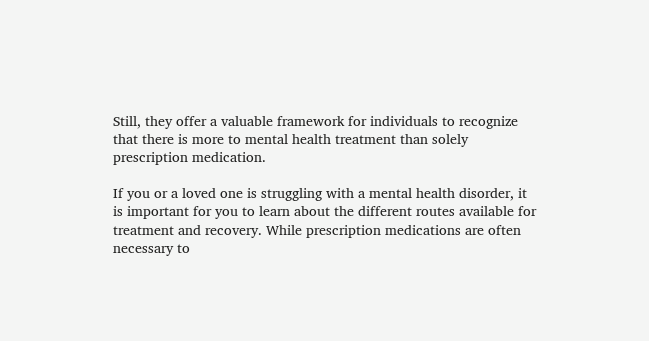Still, they offer a valuable framework for individuals to recognize that there is more to mental health treatment than solely prescription medication.

If you or a loved one is struggling with a mental health disorder, it is important for you to learn about the different routes available for treatment and recovery. While prescription medications are often necessary to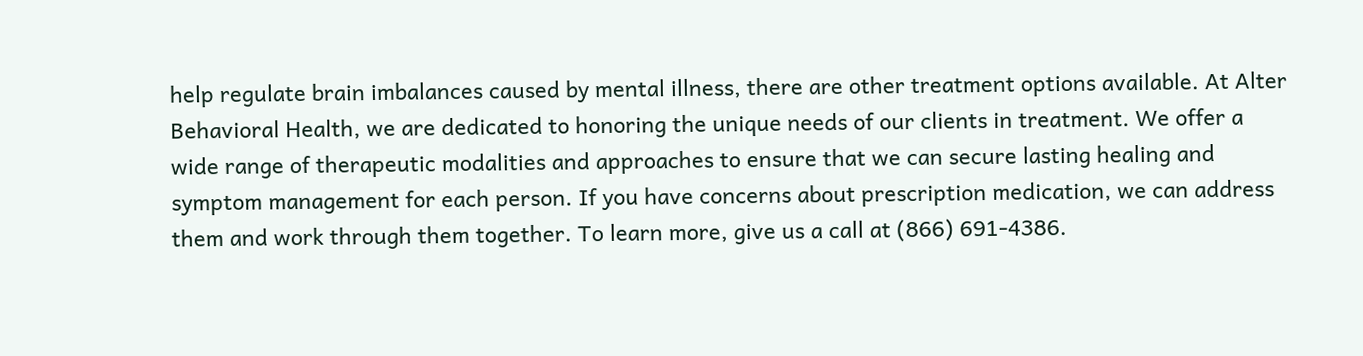help regulate brain imbalances caused by mental illness, there are other treatment options available. At Alter Behavioral Health, we are dedicated to honoring the unique needs of our clients in treatment. We offer a wide range of therapeutic modalities and approaches to ensure that we can secure lasting healing and symptom management for each person. If you have concerns about prescription medication, we can address them and work through them together. To learn more, give us a call at (866) 691-4386.